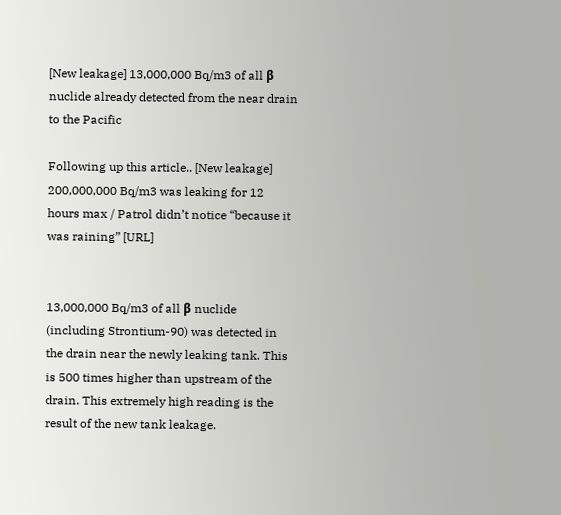[New leakage] 13,000,000 Bq/m3 of all β nuclide already detected from the near drain to the Pacific

Following up this article.. [New leakage] 200,000,000 Bq/m3 was leaking for 12 hours max / Patrol didn’t notice “because it was raining” [URL]


13,000,000 Bq/m3 of all β nuclide (including Strontium-90) was detected in the drain near the newly leaking tank. This is 500 times higher than upstream of the drain. This extremely high reading is the result of the new tank leakage.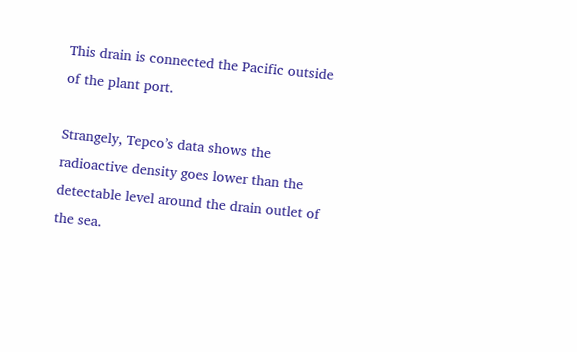This drain is connected the Pacific outside of the plant port.

Strangely, Tepco’s data shows the radioactive density goes lower than the detectable level around the drain outlet of the sea.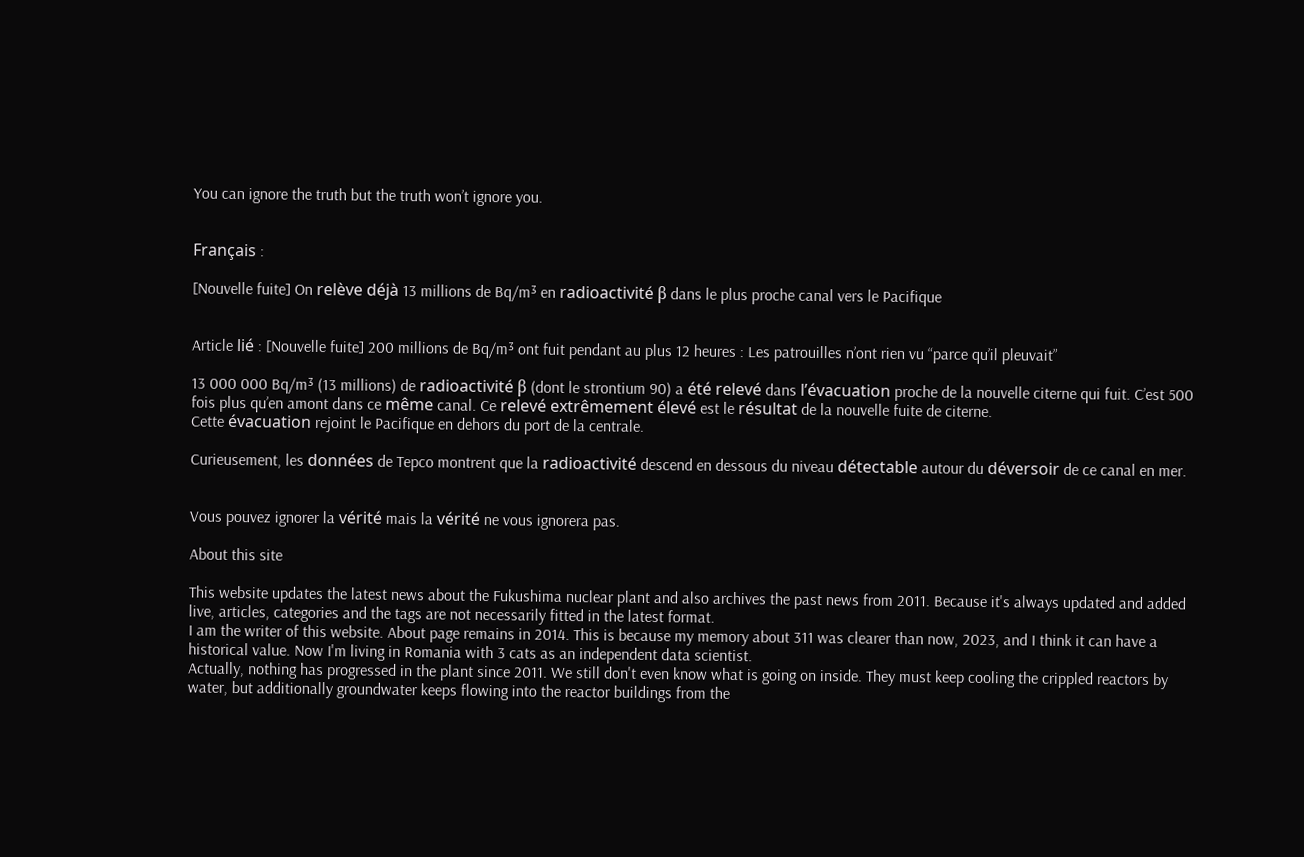You can ignore the truth but the truth won’t ignore you.


Français :

[Nouvelle fuite] On relève déjà 13 millions de Bq/m³ en radioactivité β dans le plus proche canal vers le Pacifique


Article lié : [Nouvelle fuite] 200 millions de Bq/m³ ont fuit pendant au plus 12 heures : Les patrouilles n’ont rien vu “parce qu’il pleuvait”

13 000 000 Bq/m³ (13 millions) de radioactivité β (dont le strontium 90) a été relevé dans l’évacuation proche de la nouvelle citerne qui fuit. C’est 500 fois plus qu’en amont dans ce même canal. Ce relevé extrêmement élevé est le résultat de la nouvelle fuite de citerne.
Cette évacuation rejoint le Pacifique en dehors du port de la centrale.

Curieusement, les données de Tepco montrent que la radioactivité descend en dessous du niveau détectable autour du déversoir de ce canal en mer.


Vous pouvez ignorer la vérité mais la vérité ne vous ignorera pas.

About this site

This website updates the latest news about the Fukushima nuclear plant and also archives the past news from 2011. Because it's always updated and added live, articles, categories and the tags are not necessarily fitted in the latest format.
I am the writer of this website. About page remains in 2014. This is because my memory about 311 was clearer than now, 2023, and I think it can have a historical value. Now I'm living in Romania with 3 cats as an independent data scientist.
Actually, nothing has progressed in the plant since 2011. We still don't even know what is going on inside. They must keep cooling the crippled reactors by water, but additionally groundwater keeps flowing into the reactor buildings from the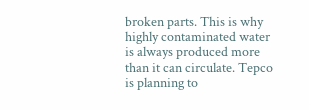broken parts. This is why highly contaminated water is always produced more than it can circulate. Tepco is planning to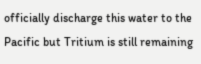officially discharge this water to the Pacific but Tritium is still remaining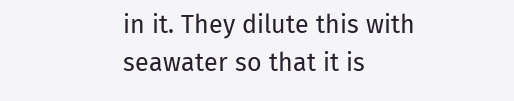in it. They dilute this with seawater so that it is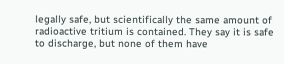legally safe, but scientifically the same amount of radioactive tritium is contained. They say it is safe to discharge, but none of them have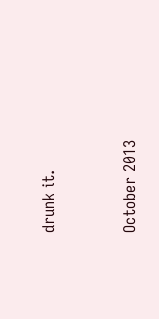drunk it.


October 2013